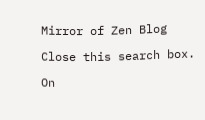Mirror of Zen Blog

Close this search box.

On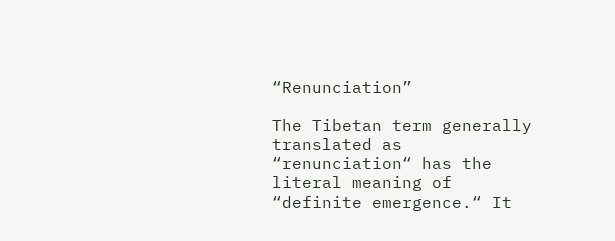“Renunciation”

The Tibetan term generally translated as “renunciation“ has the literal meaning of “definite emergence.“ It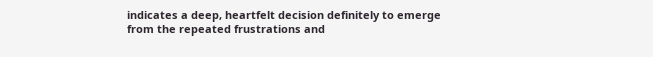indicates a deep, heartfelt decision definitely to emerge from the repeated frustrations and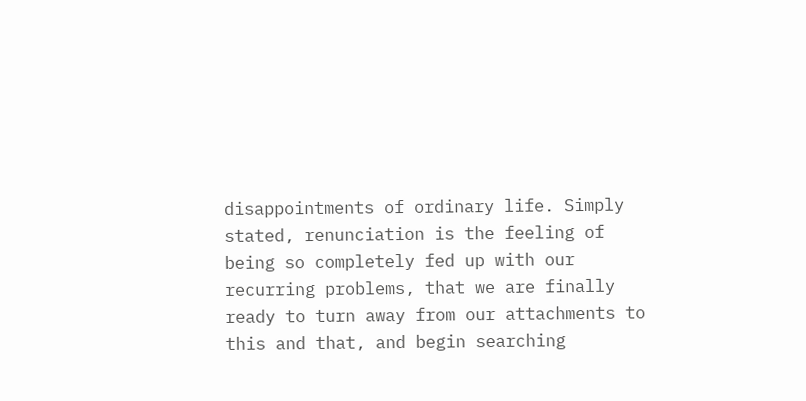disappointments of ordinary life. Simply stated, renunciation is the feeling of being so completely fed up with our recurring problems, that we are finally ready to turn away from our attachments to this and that, and begin searching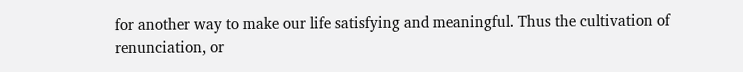for another way to make our life satisfying and meaningful. Thus the cultivation of renunciation, or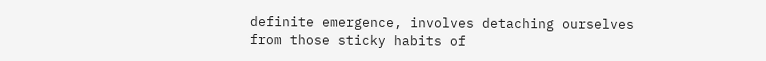definite emergence, involves detaching ourselves from those sticky habits of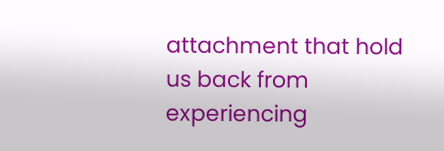attachment that hold us back from experiencing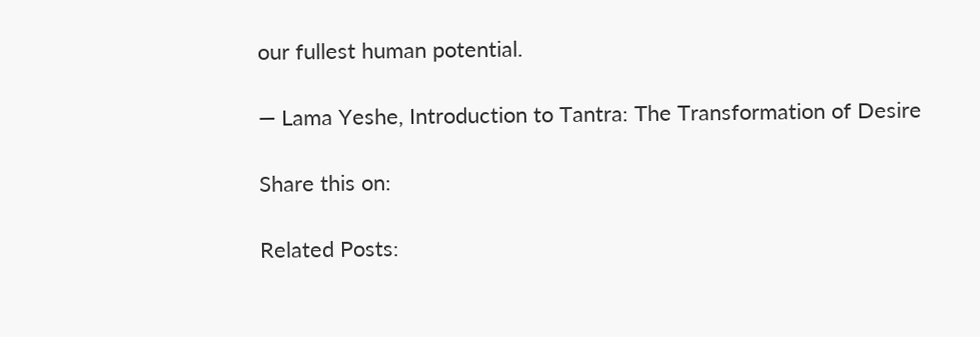our fullest human potential.

— Lama Yeshe, Introduction to Tantra: The Transformation of Desire

Share this on:

Related Posts: